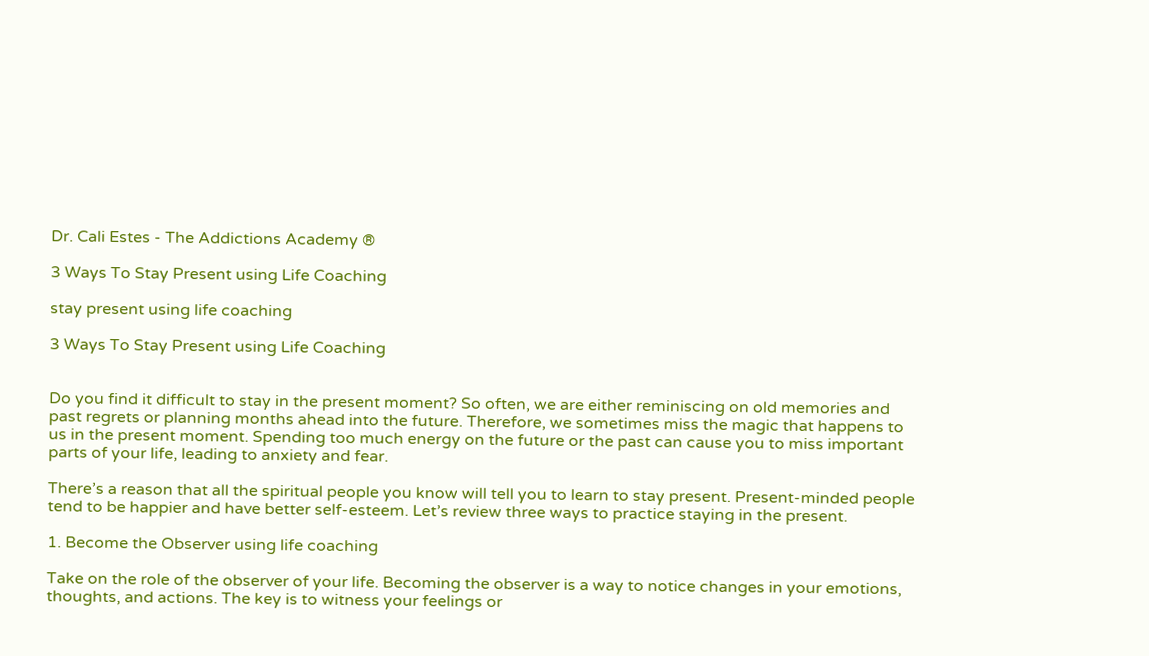Dr. Cali Estes - The Addictions Academy ®

3 Ways To Stay Present using Life Coaching

stay present using life coaching

3 Ways To Stay Present using Life Coaching


Do you find it difficult to stay in the present moment? So often, we are either reminiscing on old memories and past regrets or planning months ahead into the future. Therefore, we sometimes miss the magic that happens to us in the present moment. Spending too much energy on the future or the past can cause you to miss important parts of your life, leading to anxiety and fear.

There’s a reason that all the spiritual people you know will tell you to learn to stay present. Present-minded people tend to be happier and have better self-esteem. Let’s review three ways to practice staying in the present.

1. Become the Observer using life coaching

Take on the role of the observer of your life. Becoming the observer is a way to notice changes in your emotions, thoughts, and actions. The key is to witness your feelings or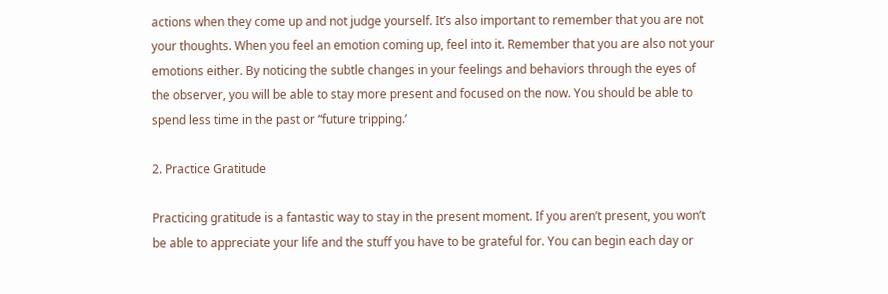actions when they come up and not judge yourself. It’s also important to remember that you are not your thoughts. When you feel an emotion coming up, feel into it. Remember that you are also not your emotions either. By noticing the subtle changes in your feelings and behaviors through the eyes of the observer, you will be able to stay more present and focused on the now. You should be able to spend less time in the past or “future tripping.’

2. Practice Gratitude

Practicing gratitude is a fantastic way to stay in the present moment. If you aren’t present, you won’t be able to appreciate your life and the stuff you have to be grateful for. You can begin each day or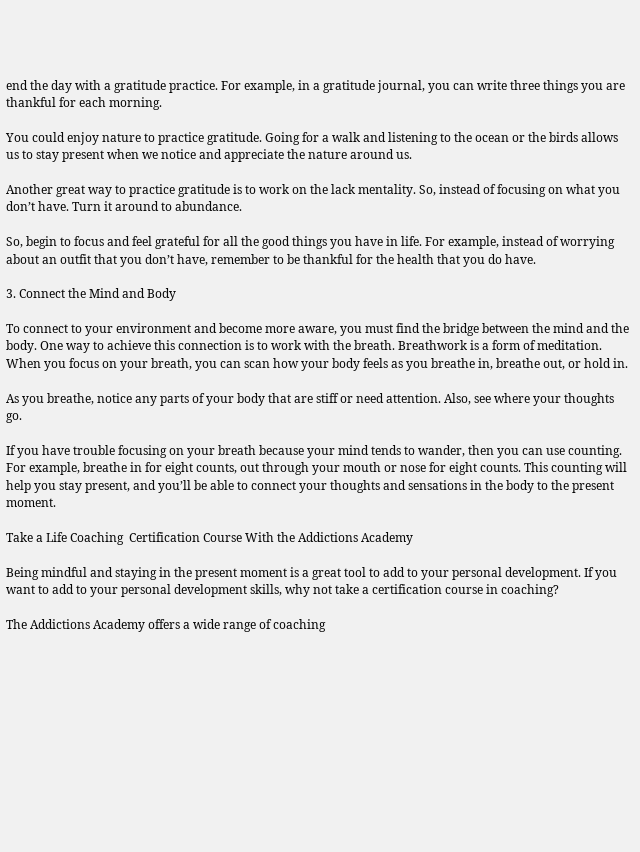end the day with a gratitude practice. For example, in a gratitude journal, you can write three things you are thankful for each morning.

You could enjoy nature to practice gratitude. Going for a walk and listening to the ocean or the birds allows us to stay present when we notice and appreciate the nature around us.

Another great way to practice gratitude is to work on the lack mentality. So, instead of focusing on what you don’t have. Turn it around to abundance.

So, begin to focus and feel grateful for all the good things you have in life. For example, instead of worrying about an outfit that you don’t have, remember to be thankful for the health that you do have.

3. Connect the Mind and Body

To connect to your environment and become more aware, you must find the bridge between the mind and the body. One way to achieve this connection is to work with the breath. Breathwork is a form of meditation. When you focus on your breath, you can scan how your body feels as you breathe in, breathe out, or hold in.

As you breathe, notice any parts of your body that are stiff or need attention. Also, see where your thoughts go.

If you have trouble focusing on your breath because your mind tends to wander, then you can use counting. For example, breathe in for eight counts, out through your mouth or nose for eight counts. This counting will help you stay present, and you’ll be able to connect your thoughts and sensations in the body to the present moment.

Take a Life Coaching  Certification Course With the Addictions Academy

Being mindful and staying in the present moment is a great tool to add to your personal development. If you want to add to your personal development skills, why not take a certification course in coaching?

The Addictions Academy offers a wide range of coaching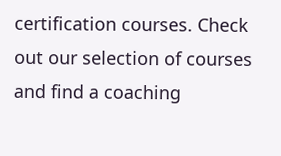certification courses. Check out our selection of courses and find a coaching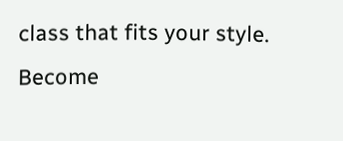class that fits your style. Become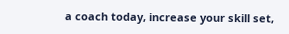a coach today, increase your skill set,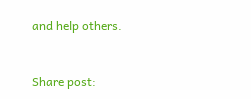and help others.


Share post: